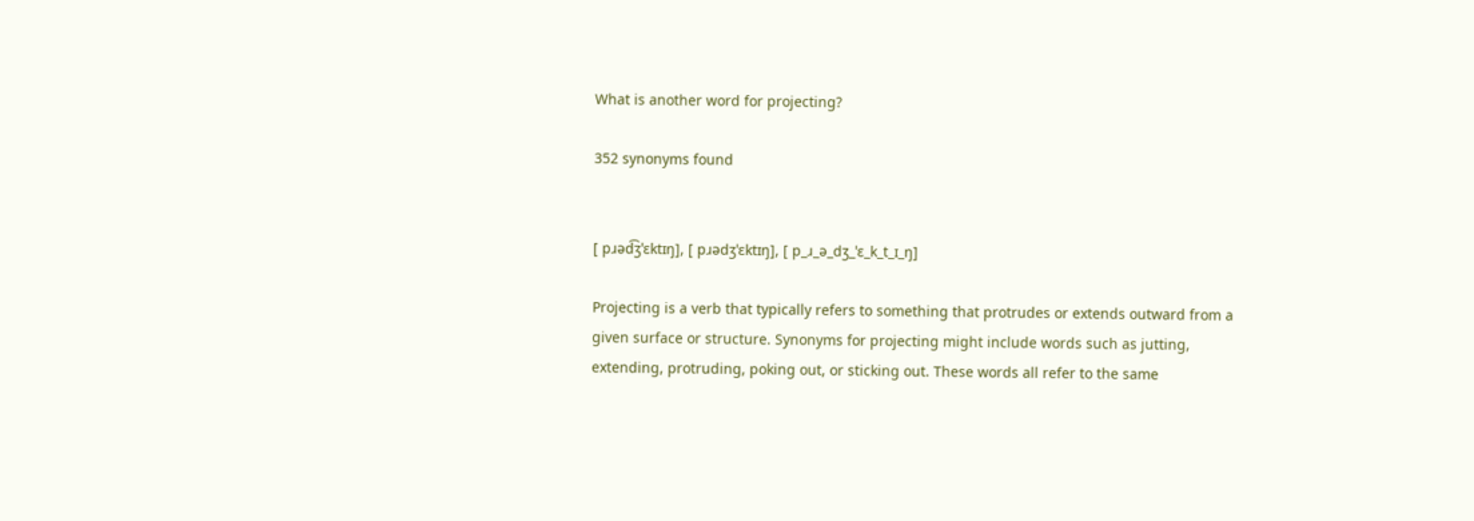What is another word for projecting?

352 synonyms found


[ pɹəd͡ʒˈɛktɪŋ], [ pɹədʒˈɛktɪŋ], [ p_ɹ_ə_dʒ_ˈɛ_k_t_ɪ_ŋ]

Projecting is a verb that typically refers to something that protrudes or extends outward from a given surface or structure. Synonyms for projecting might include words such as jutting, extending, protruding, poking out, or sticking out. These words all refer to the same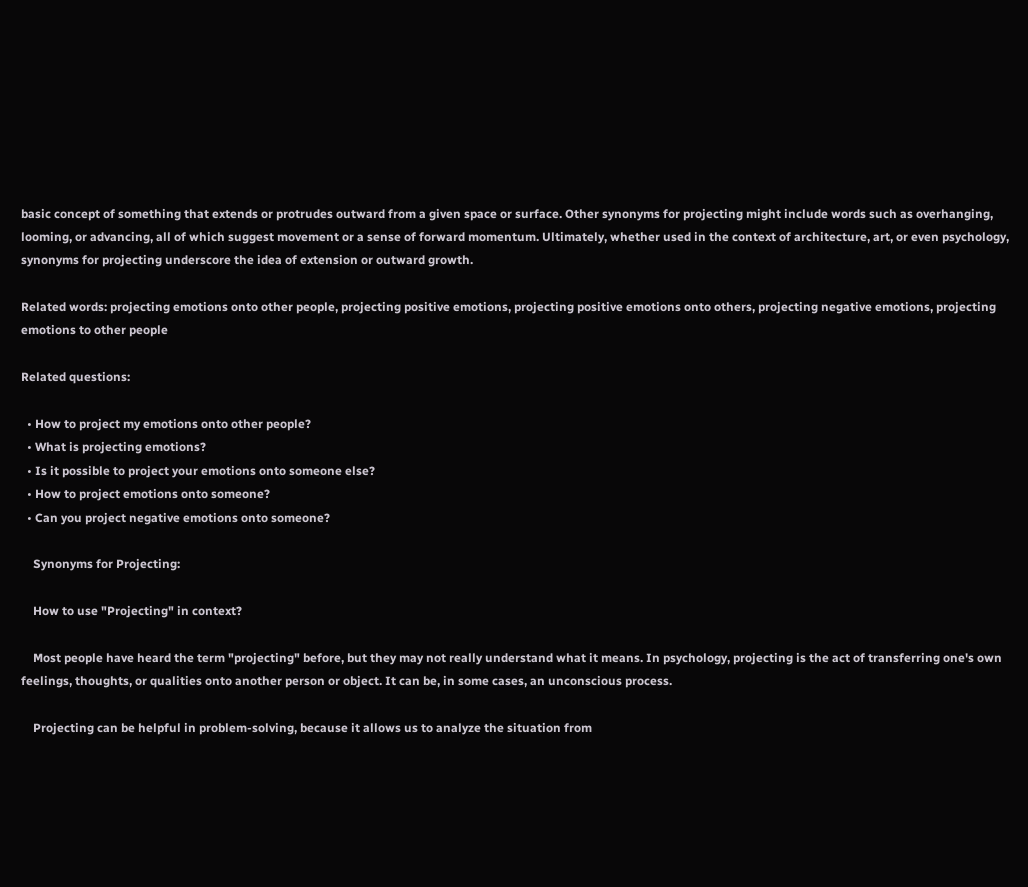basic concept of something that extends or protrudes outward from a given space or surface. Other synonyms for projecting might include words such as overhanging, looming, or advancing, all of which suggest movement or a sense of forward momentum. Ultimately, whether used in the context of architecture, art, or even psychology, synonyms for projecting underscore the idea of extension or outward growth.

Related words: projecting emotions onto other people, projecting positive emotions, projecting positive emotions onto others, projecting negative emotions, projecting emotions to other people

Related questions:

  • How to project my emotions onto other people?
  • What is projecting emotions?
  • Is it possible to project your emotions onto someone else?
  • How to project emotions onto someone?
  • Can you project negative emotions onto someone?

    Synonyms for Projecting:

    How to use "Projecting" in context?

    Most people have heard the term "projecting" before, but they may not really understand what it means. In psychology, projecting is the act of transferring one's own feelings, thoughts, or qualities onto another person or object. It can be, in some cases, an unconscious process.

    Projecting can be helpful in problem-solving, because it allows us to analyze the situation from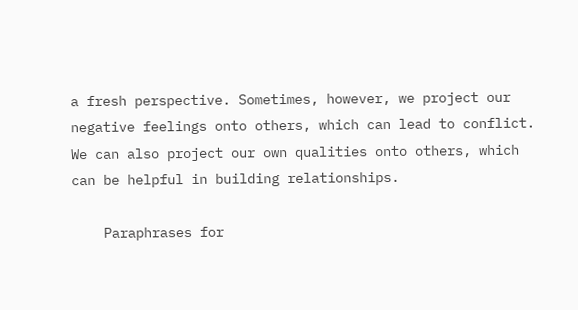a fresh perspective. Sometimes, however, we project our negative feelings onto others, which can lead to conflict. We can also project our own qualities onto others, which can be helpful in building relationships.

    Paraphrases for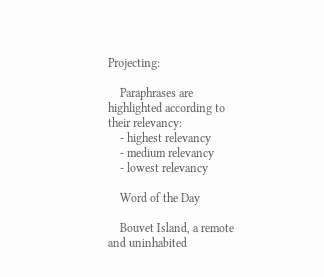Projecting:

    Paraphrases are highlighted according to their relevancy:
    - highest relevancy
    - medium relevancy
    - lowest relevancy

    Word of the Day

    Bouvet Island, a remote and uninhabited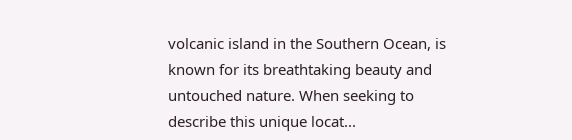volcanic island in the Southern Ocean, is known for its breathtaking beauty and untouched nature. When seeking to describe this unique locat...